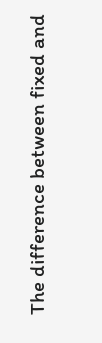The difference between fixed and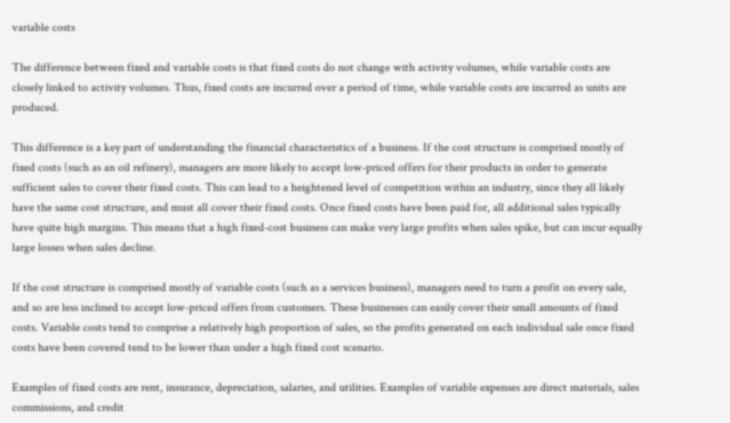variable costs

The difference between fixed and variable costs is that fixed costs do not change with activity volumes, while variable costs are closely linked to activity volumes. Thus, fixed costs are incurred over a period of time, while variable costs are incurred as units are produced.

This difference is a key part of understanding the financial characteristics of a business. If the cost structure is comprised mostly of fixed costs (such as an oil refinery), managers are more likely to accept low-priced offers for their products in order to generate sufficient sales to cover their fixed costs. This can lead to a heightened level of competition within an industry, since they all likely have the same cost structure, and must all cover their fixed costs. Once fixed costs have been paid for, all additional sales typically have quite high margins. This means that a high fixed-cost business can make very large profits when sales spike, but can incur equally large losses when sales decline.

If the cost structure is comprised mostly of variable costs (such as a services business), managers need to turn a profit on every sale, and so are less inclined to accept low-priced offers from customers. These businesses can easily cover their small amounts of fixed costs. Variable costs tend to comprise a relatively high proportion of sales, so the profits generated on each individual sale once fixed costs have been covered tend to be lower than under a high fixed cost scenario.

Examples of fixed costs are rent, insurance, depreciation, salaries, and utilities. Examples of variable expenses are direct materials, sales commissions, and credit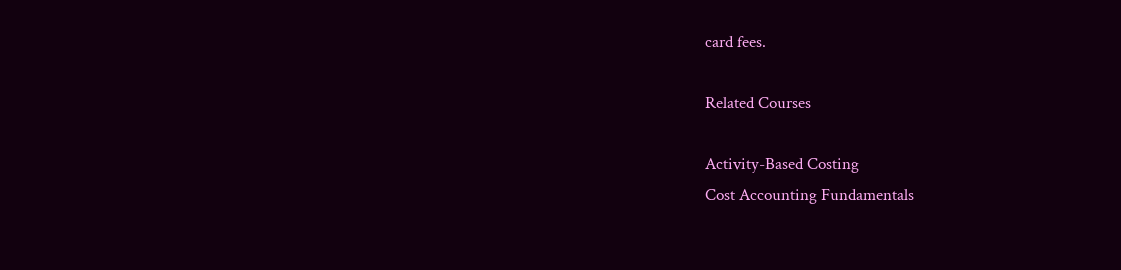card fees.

Related Courses

Activity-Based Costing
Cost Accounting Fundamentals